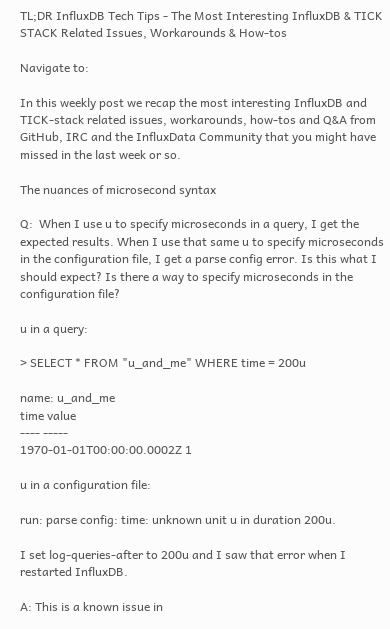TL;DR InfluxDB Tech Tips - The Most Interesting InfluxDB & TICK STACK Related Issues, Workarounds & How-tos

Navigate to:

In this weekly post we recap the most interesting InfluxDB and TICK-stack related issues, workarounds, how-tos and Q&A from GitHub, IRC and the InfluxData Community that you might have missed in the last week or so.

The nuances of microsecond syntax

Q:  When I use u to specify microseconds in a query, I get the expected results. When I use that same u to specify microseconds in the configuration file, I get a parse config error. Is this what I should expect? Is there a way to specify microseconds in the configuration file?

u in a query:

> SELECT * FROM "u_and_me" WHERE time = 200u

name: u_and_me
time value
---- -----
1970-01-01T00:00:00.0002Z 1

u in a configuration file:

run: parse config: time: unknown unit u in duration 200u.

I set log-queries-after to 200u and I saw that error when I restarted InfluxDB.

A: This is a known issue in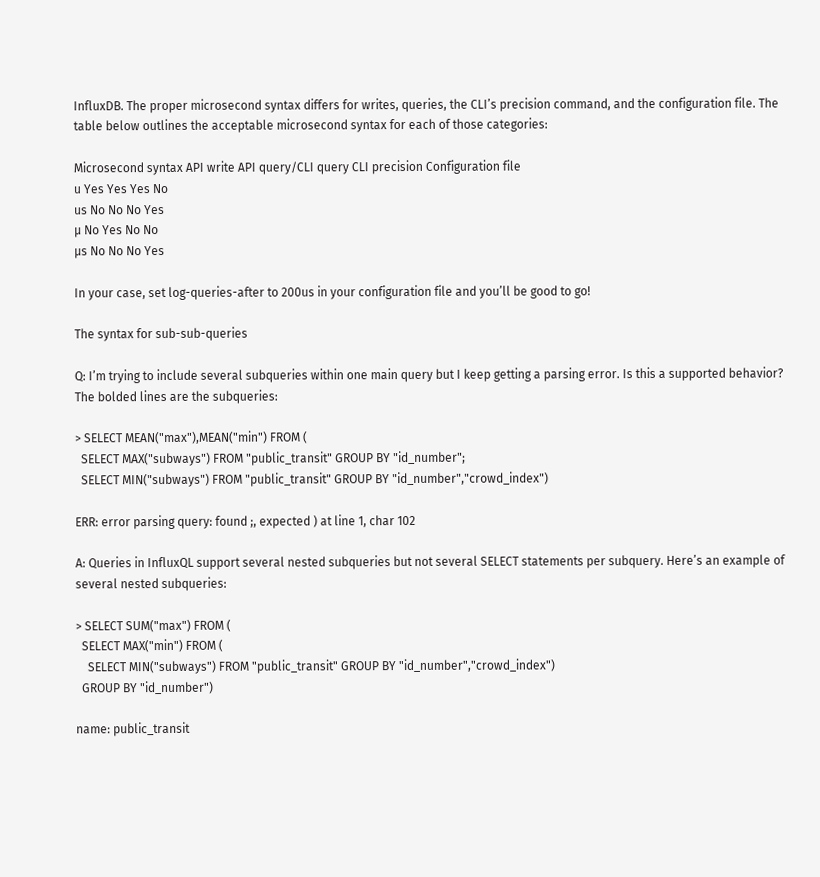InfluxDB. The proper microsecond syntax differs for writes, queries, the CLI’s precision command, and the configuration file. The table below outlines the acceptable microsecond syntax for each of those categories:

Microsecond syntax API write API query/CLI query CLI precision Configuration file
u Yes Yes Yes No
us No No No Yes
µ No Yes No No
µs No No No Yes

In your case, set log-queries-after to 200us in your configuration file and you’ll be good to go!

The syntax for sub-sub-queries

Q: I’m trying to include several subqueries within one main query but I keep getting a parsing error. Is this a supported behavior? The bolded lines are the subqueries:

> SELECT MEAN("max"),MEAN("min") FROM (
  SELECT MAX("subways") FROM "public_transit" GROUP BY "id_number";
  SELECT MIN("subways") FROM "public_transit" GROUP BY "id_number","crowd_index")

ERR: error parsing query: found ;, expected ) at line 1, char 102

A: Queries in InfluxQL support several nested subqueries but not several SELECT statements per subquery. Here’s an example of several nested subqueries:

> SELECT SUM("max") FROM (
  SELECT MAX("min") FROM (
    SELECT MIN("subways") FROM "public_transit" GROUP BY "id_number","crowd_index")
  GROUP BY "id_number")

name: public_transit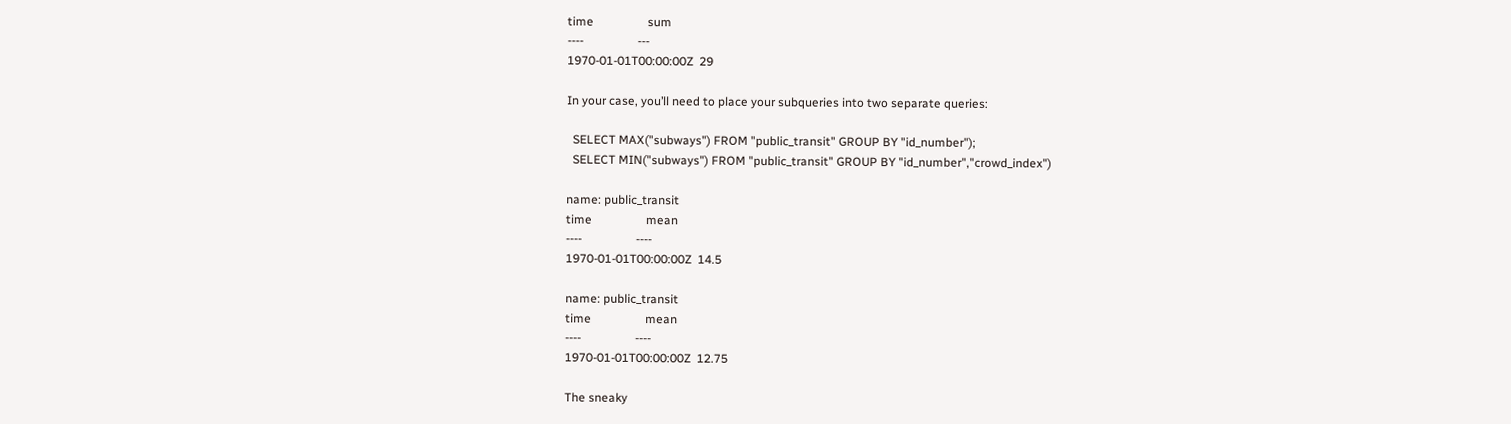time                  sum
----                  ---
1970-01-01T00:00:00Z  29

In your case, you’ll need to place your subqueries into two separate queries:

  SELECT MAX("subways") FROM "public_transit" GROUP BY "id_number");
  SELECT MIN("subways") FROM "public_transit" GROUP BY "id_number","crowd_index")

name: public_transit
time                  mean
----                  ----
1970-01-01T00:00:00Z  14.5

name: public_transit
time                  mean
----                  ----
1970-01-01T00:00:00Z  12.75

The sneaky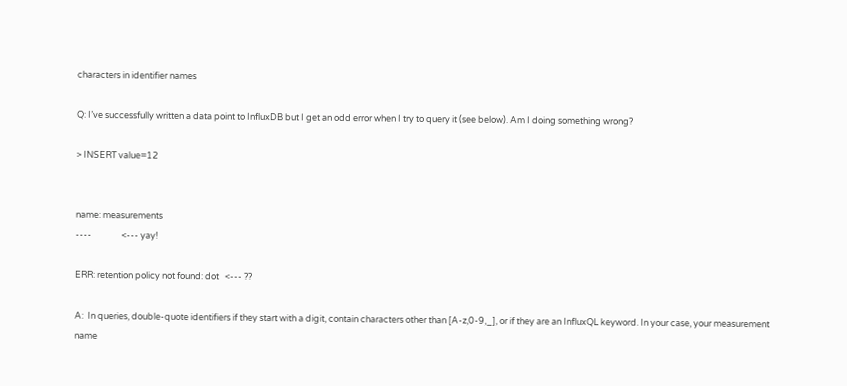characters in identifier names

Q: I’ve successfully written a data point to InfluxDB but I get an odd error when I try to query it (see below). Am I doing something wrong?

> INSERT value=12


name: measurements
----               <--- yay!

ERR: retention policy not found: dot   <--- ??

A:  In queries, double-quote identifiers if they start with a digit, contain characters other than [A-z,0-9,_], or if they are an InfluxQL keyword. In your case, your measurement name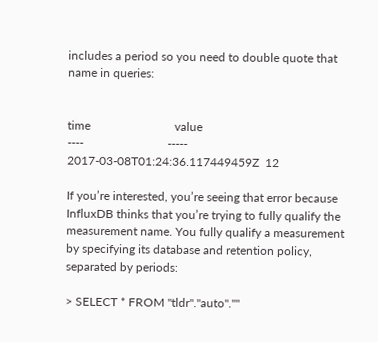includes a period so you need to double quote that name in queries:


time                            value
----                            -----
2017-03-08T01:24:36.117449459Z  12

If you’re interested, you’re seeing that error because InfluxDB thinks that you’re trying to fully qualify the measurement name. You fully qualify a measurement by specifying its database and retention policy, separated by periods:

> SELECT * FROM "tldr"."auto".""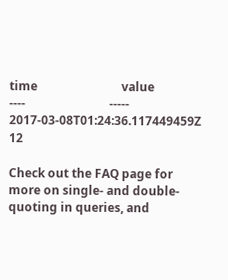time                            value
----                            -----
2017-03-08T01:24:36.117449459Z  12

Check out the FAQ page for more on single- and double-quoting in queries, and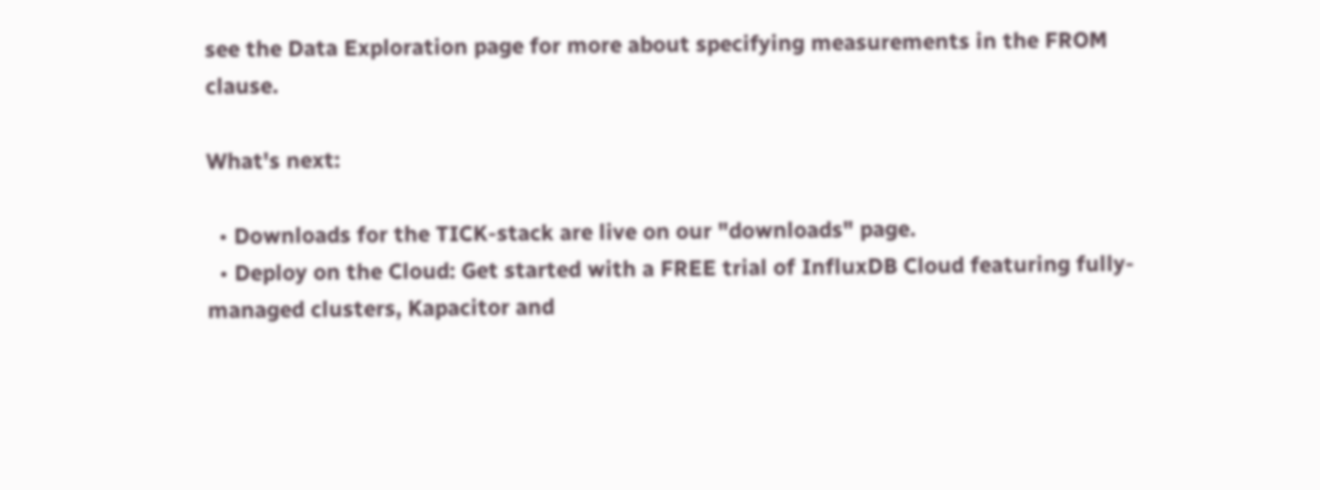see the Data Exploration page for more about specifying measurements in the FROM clause.

What's next:

  • Downloads for the TICK-stack are live on our "downloads" page.
  • Deploy on the Cloud: Get started with a FREE trial of InfluxDB Cloud featuring fully-managed clusters, Kapacitor and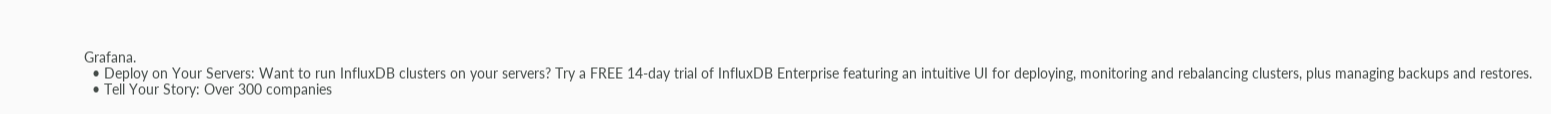Grafana.
  • Deploy on Your Servers: Want to run InfluxDB clusters on your servers? Try a FREE 14-day trial of InfluxDB Enterprise featuring an intuitive UI for deploying, monitoring and rebalancing clusters, plus managing backups and restores.
  • Tell Your Story: Over 300 companies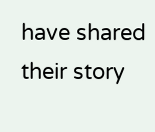have shared their story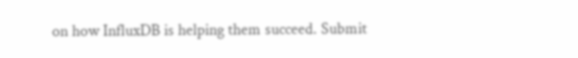on how InfluxDB is helping them succeed. Submit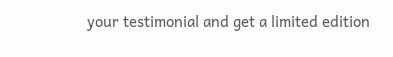your testimonial and get a limited edition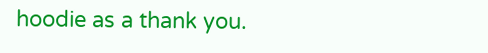hoodie as a thank you.